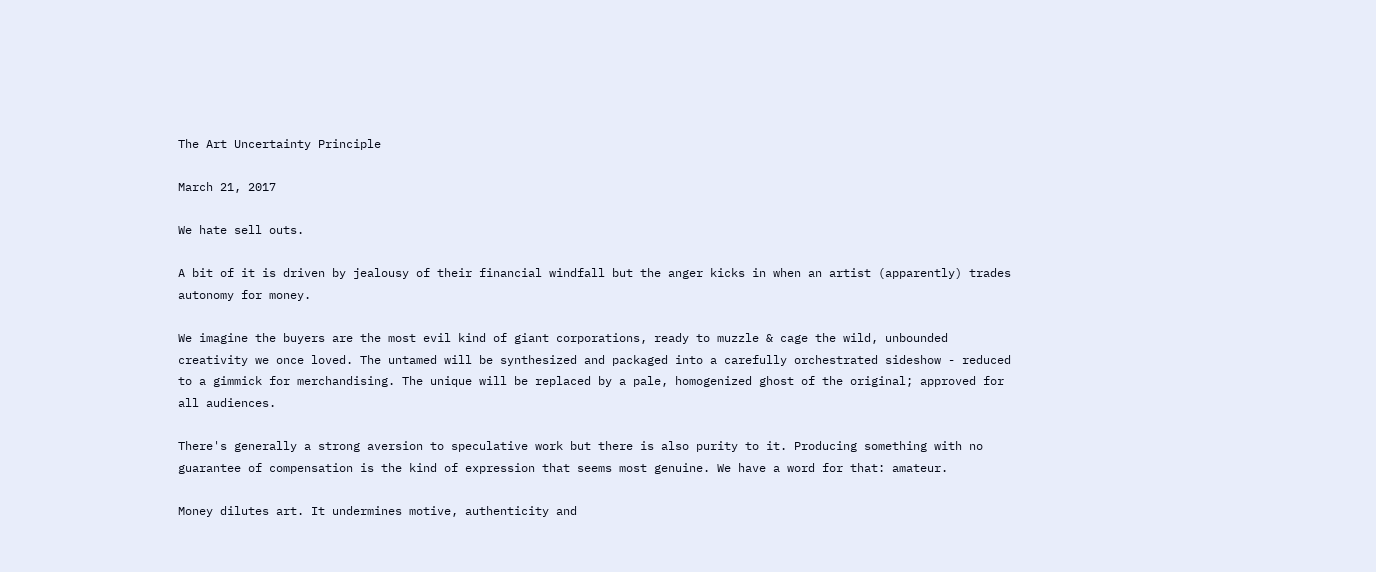The Art Uncertainty Principle

March 21, 2017

We hate sell outs.

A bit of it is driven by jealousy of their financial windfall but the anger kicks in when an artist (apparently) trades autonomy for money.

We imagine the buyers are the most evil kind of giant corporations, ready to muzzle & cage the wild, unbounded creativity we once loved. The untamed will be synthesized and packaged into a carefully orchestrated sideshow - reduced to a gimmick for merchandising. The unique will be replaced by a pale, homogenized ghost of the original; approved for all audiences.

There's generally a strong aversion to speculative work but there is also purity to it. Producing something with no guarantee of compensation is the kind of expression that seems most genuine. We have a word for that: amateur.

Money dilutes art. It undermines motive, authenticity and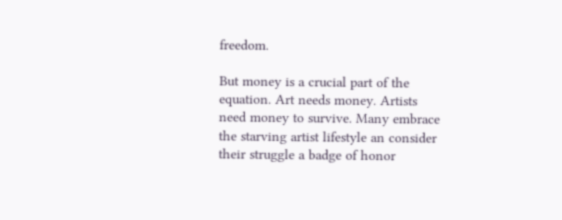freedom.

But money is a crucial part of the equation. Art needs money. Artists need money to survive. Many embrace the starving artist lifestyle an consider their struggle a badge of honor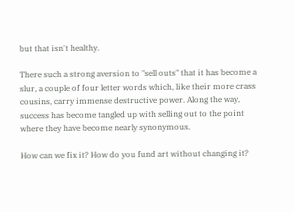but that isn't healthy.

There such a strong aversion to "sell outs" that it has become a slur, a couple of four letter words which, like their more crass cousins, carry immense destructive power. Along the way, success has become tangled up with selling out to the point where they have become nearly synonymous.

How can we fix it? How do you fund art without changing it?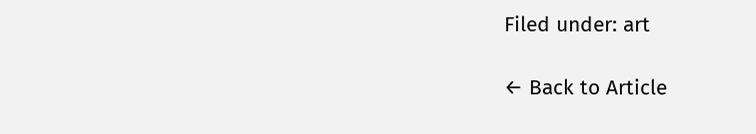Filed under: art

← Back to Article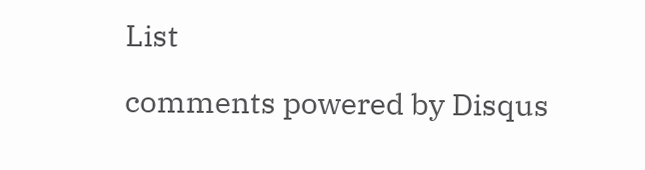List

comments powered by Disqus